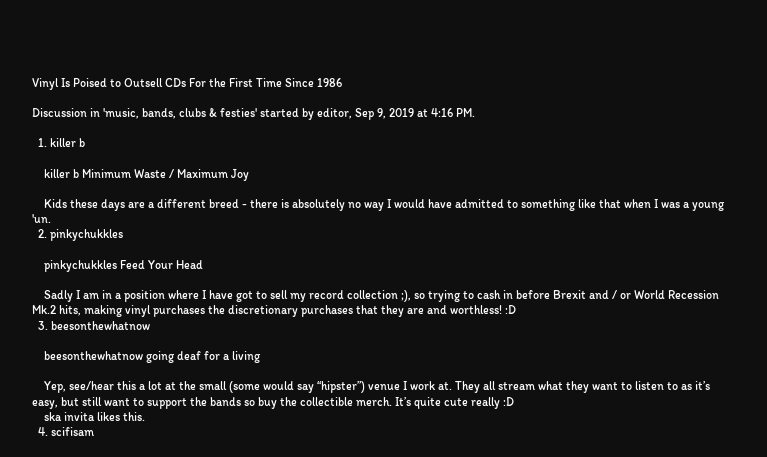Vinyl Is Poised to Outsell CDs For the First Time Since 1986

Discussion in 'music, bands, clubs & festies' started by editor, Sep 9, 2019 at 4:16 PM.

  1. killer b

    killer b Minimum Waste / Maximum Joy

    Kids these days are a different breed - there is absolutely no way I would have admitted to something like that when I was a young 'un.
  2. pinkychukkles

    pinkychukkles Feed Your Head

    Sadly I am in a position where I have got to sell my record collection ;), so trying to cash in before Brexit and / or World Recession Mk.2 hits, making vinyl purchases the discretionary purchases that they are and worthless! :D
  3. beesonthewhatnow

    beesonthewhatnow going deaf for a living

    Yep, see/hear this a lot at the small (some would say “hipster”) venue I work at. They all stream what they want to listen to as it’s easy, but still want to support the bands so buy the collectible merch. It’s quite cute really :D
    ska invita likes this.
  4. scifisam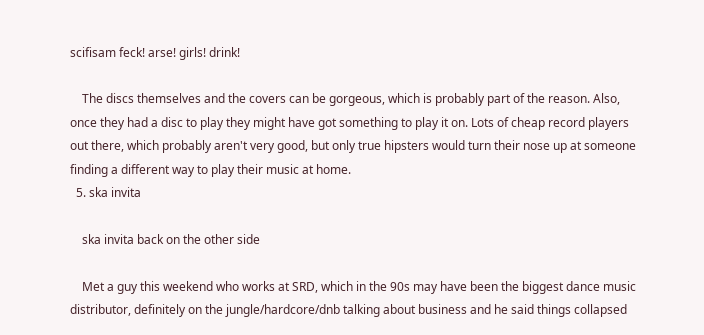scifisam feck! arse! girls! drink!

    The discs themselves and the covers can be gorgeous, which is probably part of the reason. Also, once they had a disc to play they might have got something to play it on. Lots of cheap record players out there, which probably aren't very good, but only true hipsters would turn their nose up at someone finding a different way to play their music at home.
  5. ska invita

    ska invita back on the other side

    Met a guy this weekend who works at SRD, which in the 90s may have been the biggest dance music distributor, definitely on the jungle/hardcore/dnb talking about business and he said things collapsed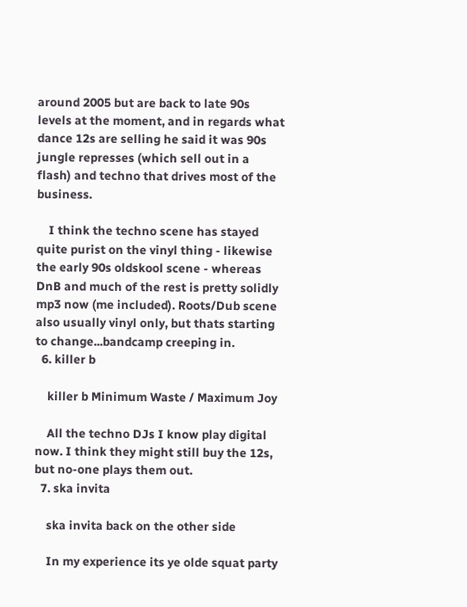around 2005 but are back to late 90s levels at the moment, and in regards what dance 12s are selling he said it was 90s jungle represses (which sell out in a flash) and techno that drives most of the business.

    I think the techno scene has stayed quite purist on the vinyl thing - likewise the early 90s oldskool scene - whereas DnB and much of the rest is pretty solidly mp3 now (me included). Roots/Dub scene also usually vinyl only, but thats starting to change...bandcamp creeping in.
  6. killer b

    killer b Minimum Waste / Maximum Joy

    All the techno DJs I know play digital now. I think they might still buy the 12s, but no-one plays them out.
  7. ska invita

    ska invita back on the other side

    In my experience its ye olde squat party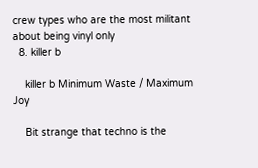crew types who are the most militant about being vinyl only
  8. killer b

    killer b Minimum Waste / Maximum Joy

    Bit strange that techno is the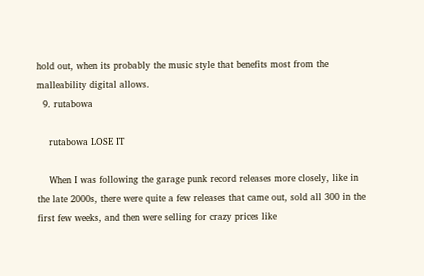hold out, when its probably the music style that benefits most from the malleability digital allows.
  9. rutabowa

    rutabowa LOSE IT

    When I was following the garage punk record releases more closely, like in the late 2000s, there were quite a few releases that came out, sold all 300 in the first few weeks, and then were selling for crazy prices like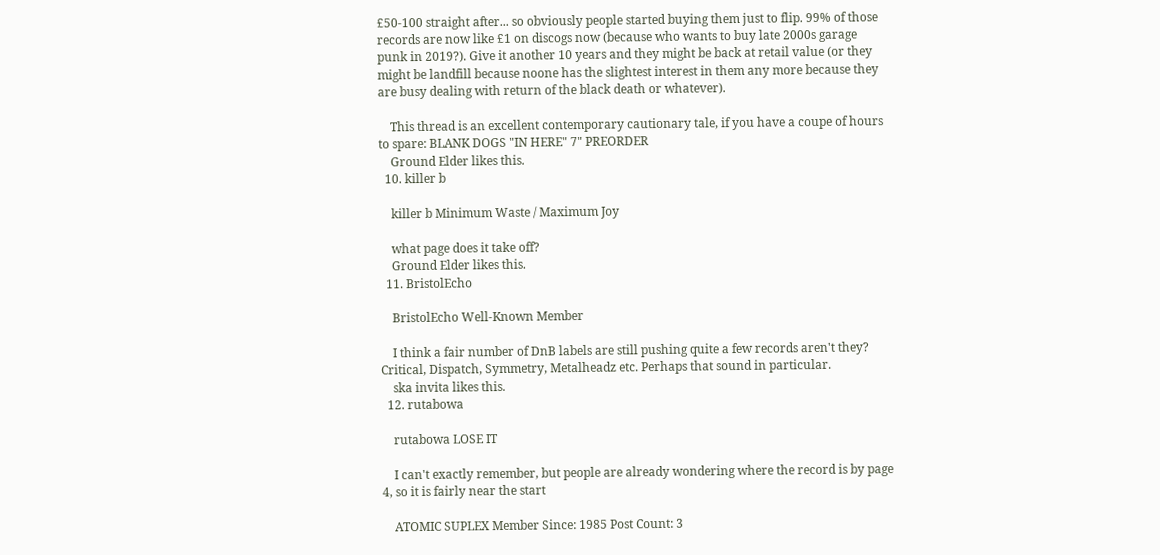£50-100 straight after... so obviously people started buying them just to flip. 99% of those records are now like £1 on discogs now (because who wants to buy late 2000s garage punk in 2019?). Give it another 10 years and they might be back at retail value (or they might be landfill because noone has the slightest interest in them any more because they are busy dealing with return of the black death or whatever).

    This thread is an excellent contemporary cautionary tale, if you have a coupe of hours to spare: BLANK DOGS "IN HERE" 7" PREORDER
    Ground Elder likes this.
  10. killer b

    killer b Minimum Waste / Maximum Joy

    what page does it take off?
    Ground Elder likes this.
  11. BristolEcho

    BristolEcho Well-Known Member

    I think a fair number of DnB labels are still pushing quite a few records aren't they? Critical, Dispatch, Symmetry, Metalheadz etc. Perhaps that sound in particular.
    ska invita likes this.
  12. rutabowa

    rutabowa LOSE IT

    I can't exactly remember, but people are already wondering where the record is by page 4, so it is fairly near the start

    ATOMIC SUPLEX Member Since: 1985 Post Count: 3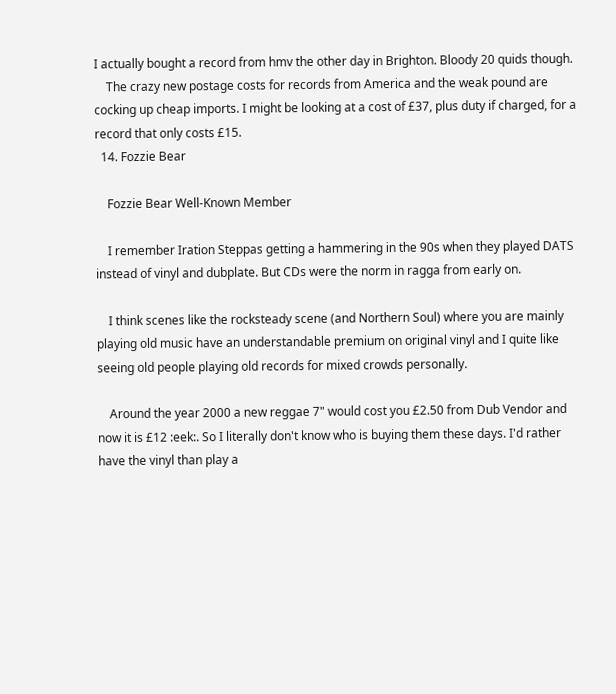I actually bought a record from hmv the other day in Brighton. Bloody 20 quids though.
    The crazy new postage costs for records from America and the weak pound are cocking up cheap imports. I might be looking at a cost of £37, plus duty if charged, for a record that only costs £15.
  14. Fozzie Bear

    Fozzie Bear Well-Known Member

    I remember Iration Steppas getting a hammering in the 90s when they played DATS instead of vinyl and dubplate. But CDs were the norm in ragga from early on.

    I think scenes like the rocksteady scene (and Northern Soul) where you are mainly playing old music have an understandable premium on original vinyl and I quite like seeing old people playing old records for mixed crowds personally.

    Around the year 2000 a new reggae 7" would cost you £2.50 from Dub Vendor and now it is £12 :eek:. So I literally don't know who is buying them these days. I'd rather have the vinyl than play a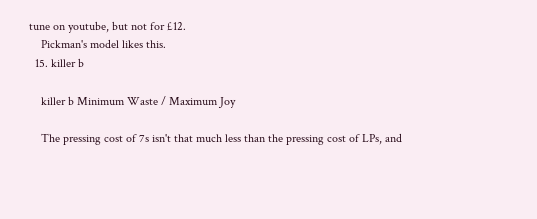tune on youtube, but not for £12.
    Pickman's model likes this.
  15. killer b

    killer b Minimum Waste / Maximum Joy

    The pressing cost of 7s isn't that much less than the pressing cost of LPs, and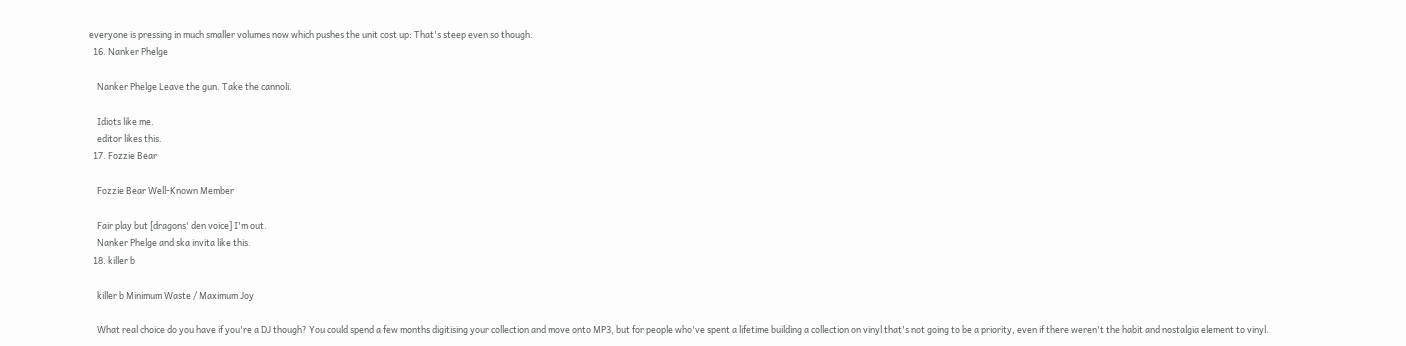everyone is pressing in much smaller volumes now which pushes the unit cost up: That's steep even so though.
  16. Nanker Phelge

    Nanker Phelge Leave the gun. Take the cannoli.

    Idiots like me.
    editor likes this.
  17. Fozzie Bear

    Fozzie Bear Well-Known Member

    Fair play but [dragons' den voice] I'm out.
    Nanker Phelge and ska invita like this.
  18. killer b

    killer b Minimum Waste / Maximum Joy

    What real choice do you have if you're a DJ though? You could spend a few months digitising your collection and move onto MP3, but for people who've spent a lifetime building a collection on vinyl that's not going to be a priority, even if there weren't the habit and nostalgia element to vinyl.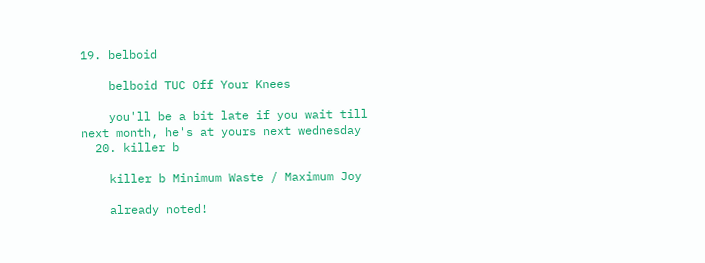19. belboid

    belboid TUC Off Your Knees

    you'll be a bit late if you wait till next month, he's at yours next wednesday
  20. killer b

    killer b Minimum Waste / Maximum Joy

    already noted!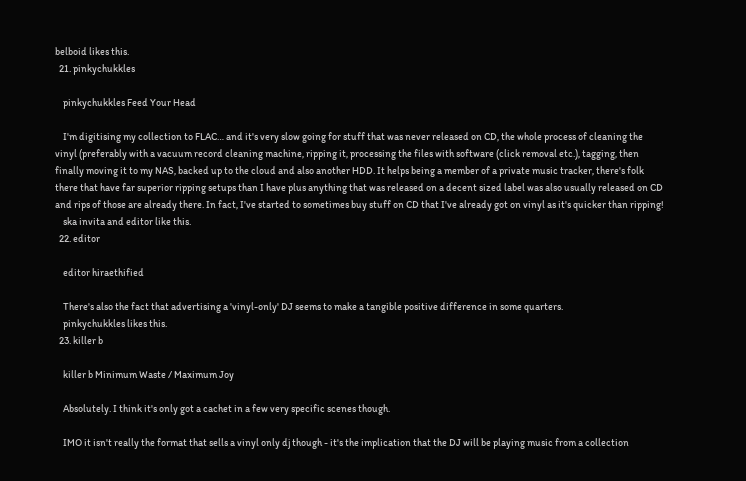belboid likes this.
  21. pinkychukkles

    pinkychukkles Feed Your Head

    I'm digitising my collection to FLAC… and it's very slow going for stuff that was never released on CD, the whole process of cleaning the vinyl (preferably with a vacuum record cleaning machine, ripping it, processing the files with software (click removal etc.), tagging, then finally moving it to my NAS, backed up to the cloud and also another HDD. It helps being a member of a private music tracker, there's folk there that have far superior ripping setups than I have plus anything that was released on a decent sized label was also usually released on CD and rips of those are already there. In fact, I've started to sometimes buy stuff on CD that I've already got on vinyl as it's quicker than ripping!
    ska invita and editor like this.
  22. editor

    editor hiraethified

    There's also the fact that advertising a 'vinyl-only' DJ seems to make a tangible positive difference in some quarters.
    pinkychukkles likes this.
  23. killer b

    killer b Minimum Waste / Maximum Joy

    Absolutely. I think it's only got a cachet in a few very specific scenes though.

    IMO it isn't really the format that sells a vinyl only dj though - it's the implication that the DJ will be playing music from a collection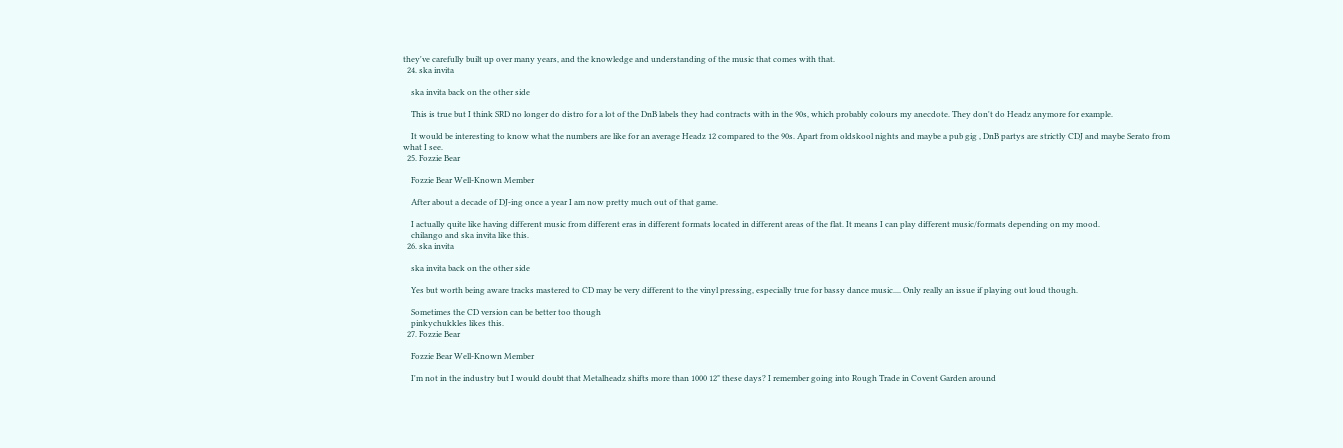they've carefully built up over many years, and the knowledge and understanding of the music that comes with that.
  24. ska invita

    ska invita back on the other side

    This is true but I think SRD no longer do distro for a lot of the DnB labels they had contracts with in the 90s, which probably colours my anecdote. They don't do Headz anymore for example.

    It would be interesting to know what the numbers are like for an average Headz 12 compared to the 90s. Apart from oldskool nights and maybe a pub gig , DnB partys are strictly CDJ and maybe Serato from what I see.
  25. Fozzie Bear

    Fozzie Bear Well-Known Member

    After about a decade of DJ-ing once a year I am now pretty much out of that game.

    I actually quite like having different music from different eras in different formats located in different areas of the flat. It means I can play different music/formats depending on my mood.
    chilango and ska invita like this.
  26. ska invita

    ska invita back on the other side

    Yes but worth being aware tracks mastered to CD may be very different to the vinyl pressing, especially true for bassy dance music.... Only really an issue if playing out loud though.

    Sometimes the CD version can be better too though
    pinkychukkles likes this.
  27. Fozzie Bear

    Fozzie Bear Well-Known Member

    I'm not in the industry but I would doubt that Metalheadz shifts more than 1000 12" these days? I remember going into Rough Trade in Covent Garden around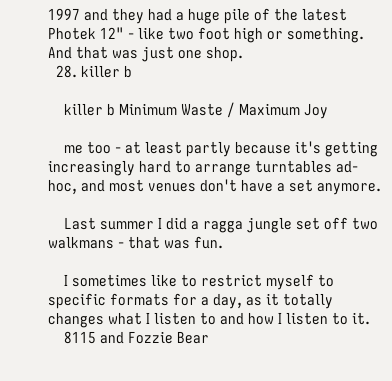1997 and they had a huge pile of the latest Photek 12" - like two foot high or something. And that was just one shop.
  28. killer b

    killer b Minimum Waste / Maximum Joy

    me too - at least partly because it's getting increasingly hard to arrange turntables ad-hoc, and most venues don't have a set anymore.

    Last summer I did a ragga jungle set off two walkmans - that was fun.

    I sometimes like to restrict myself to specific formats for a day, as it totally changes what I listen to and how I listen to it.
    8115 and Fozzie Bear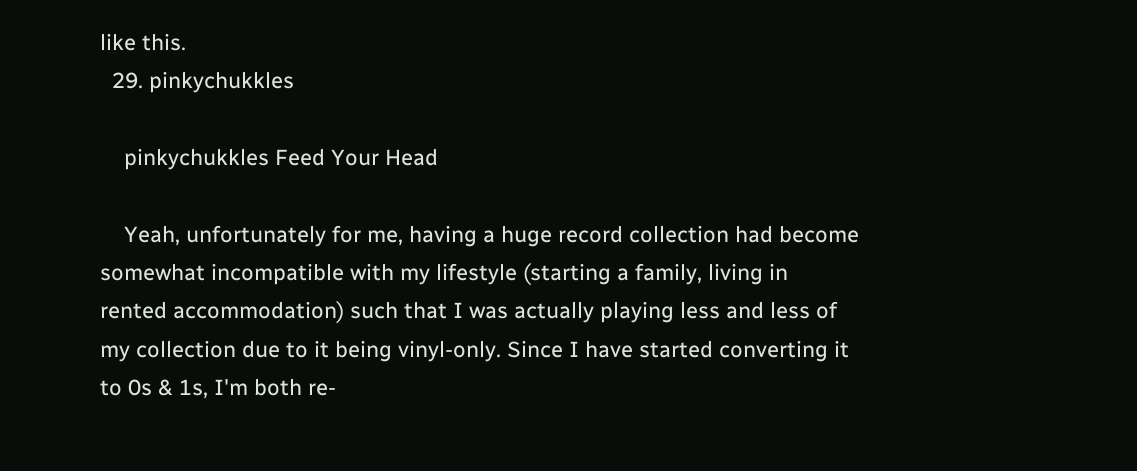like this.
  29. pinkychukkles

    pinkychukkles Feed Your Head

    Yeah, unfortunately for me, having a huge record collection had become somewhat incompatible with my lifestyle (starting a family, living in rented accommodation) such that I was actually playing less and less of my collection due to it being vinyl-only. Since I have started converting it to 0s & 1s, I'm both re-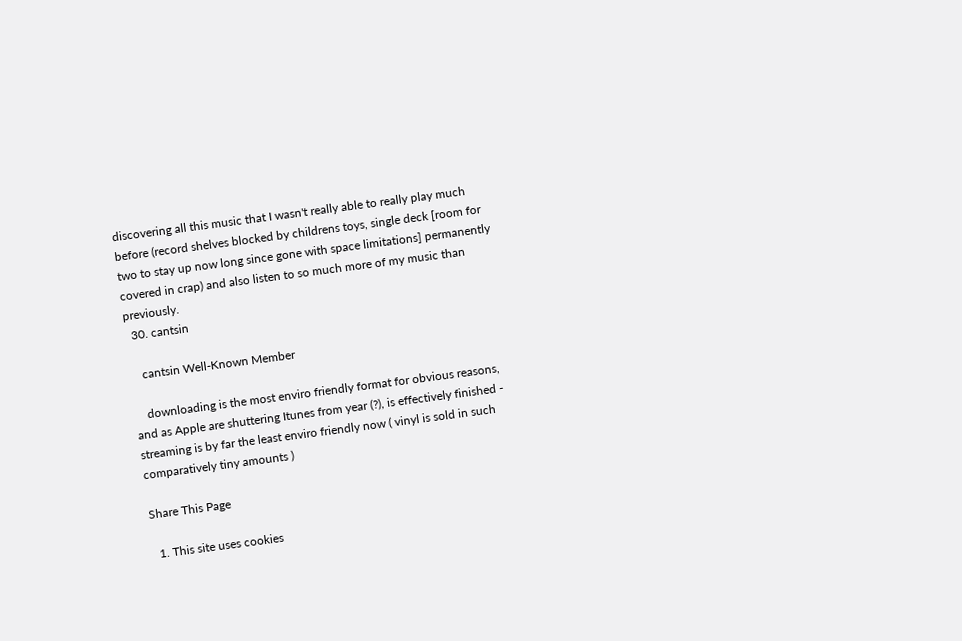discovering all this music that I wasn't really able to really play much before (record shelves blocked by childrens toys, single deck [room for two to stay up now long since gone with space limitations] permanently covered in crap) and also listen to so much more of my music than previously.
  30. cantsin

    cantsin Well-Known Member

    downloading is the most enviro friendly format for obvious reasons, and as Apple are shuttering Itunes from year (?), is effectively finished - streaming is by far the least enviro friendly now ( vinyl is sold in such comparatively tiny amounts )

Share This Page

  1. This site uses cookies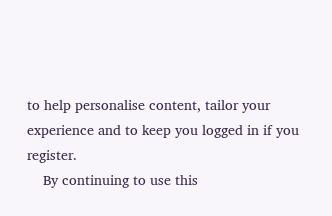to help personalise content, tailor your experience and to keep you logged in if you register.
    By continuing to use this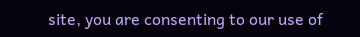site, you are consenting to our use of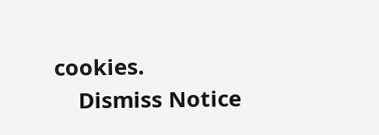cookies.
    Dismiss Notice